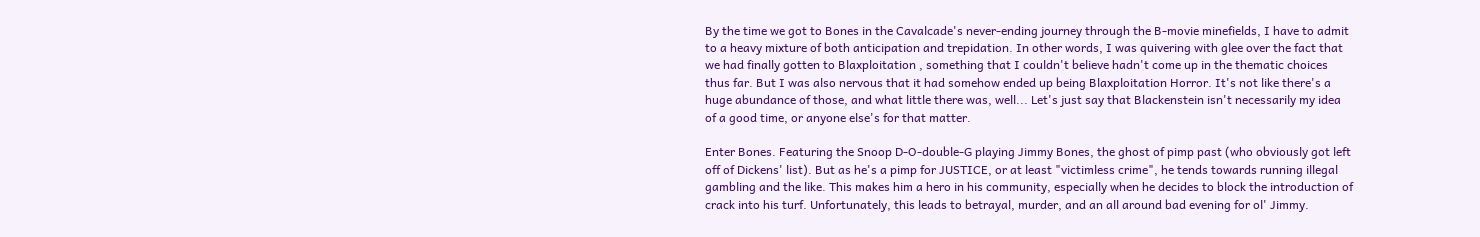By the time we got to Bones in the Cavalcade's never-ending journey through the B-movie minefields, I have to admit to a heavy mixture of both anticipation and trepidation. In other words, I was quivering with glee over the fact that we had finally gotten to Blaxploitation , something that I couldn't believe hadn't come up in the thematic choices thus far. But I was also nervous that it had somehow ended up being Blaxploitation Horror. It's not like there's a huge abundance of those, and what little there was, well... Let's just say that Blackenstein isn't necessarily my idea of a good time, or anyone else's for that matter.

Enter Bones. Featuring the Snoop D-O-double-G playing Jimmy Bones, the ghost of pimp past (who obviously got left off of Dickens' list). But as he's a pimp for JUSTICE, or at least "victimless crime", he tends towards running illegal gambling and the like. This makes him a hero in his community, especially when he decides to block the introduction of crack into his turf. Unfortunately, this leads to betrayal, murder, and an all around bad evening for ol' Jimmy.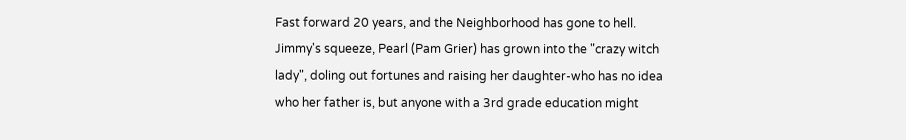Fast forward 20 years, and the Neighborhood has gone to hell. Jimmy's squeeze, Pearl (Pam Grier) has grown into the "crazy witch lady", doling out fortunes and raising her daughter-who has no idea who her father is, but anyone with a 3rd grade education might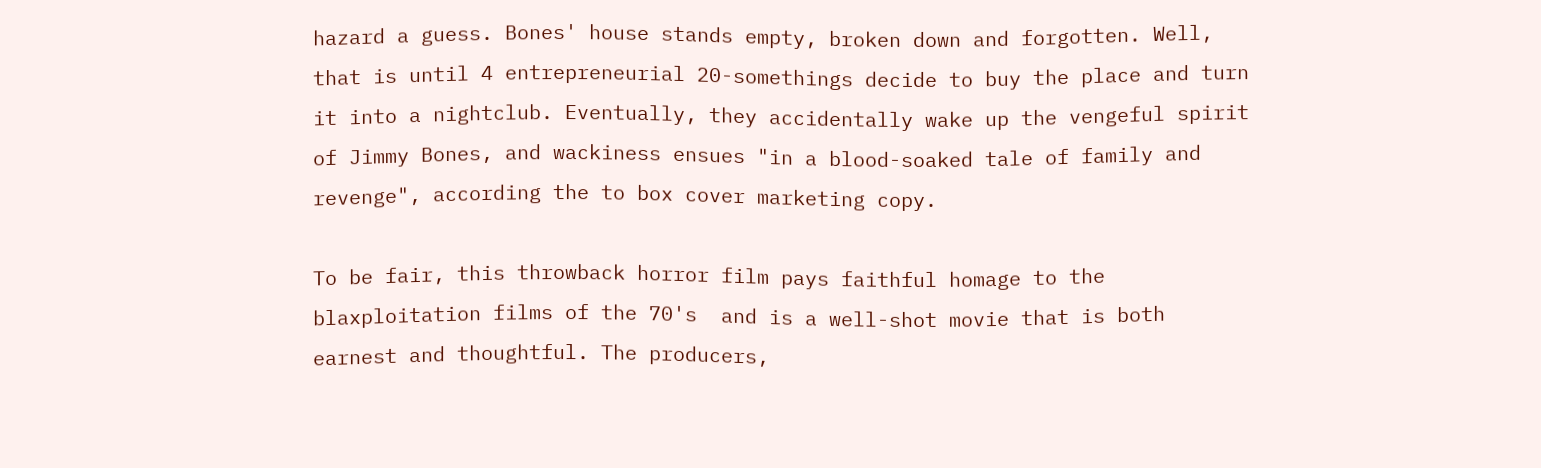hazard a guess. Bones' house stands empty, broken down and forgotten. Well, that is until 4 entrepreneurial 20-somethings decide to buy the place and turn it into a nightclub. Eventually, they accidentally wake up the vengeful spirit of Jimmy Bones, and wackiness ensues "in a blood-soaked tale of family and revenge", according the to box cover marketing copy.

To be fair, this throwback horror film pays faithful homage to the blaxploitation films of the 70's  and is a well-shot movie that is both earnest and thoughtful. The producers,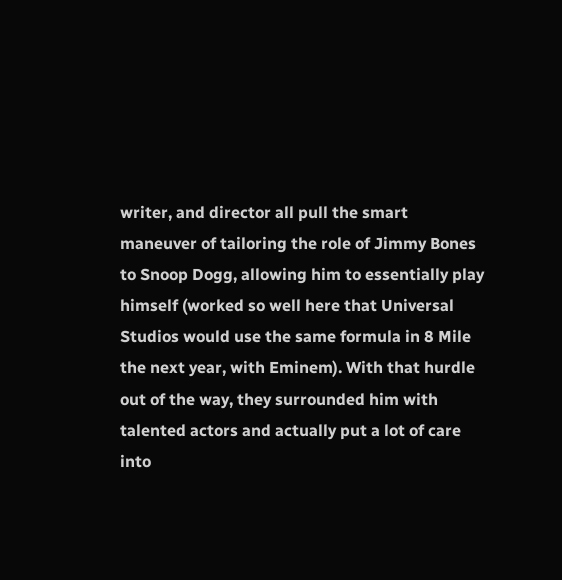writer, and director all pull the smart maneuver of tailoring the role of Jimmy Bones to Snoop Dogg, allowing him to essentially play himself (worked so well here that Universal Studios would use the same formula in 8 Mile the next year, with Eminem). With that hurdle out of the way, they surrounded him with talented actors and actually put a lot of care into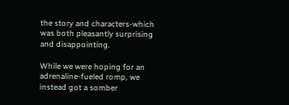the story and characters-which was both pleasantly surprising and disappointing.

While we were hoping for an adrenaline-fueled romp, we instead got a somber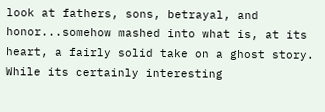look at fathers, sons, betrayal, and honor...somehow mashed into what is, at its heart, a fairly solid take on a ghost story. While its certainly interesting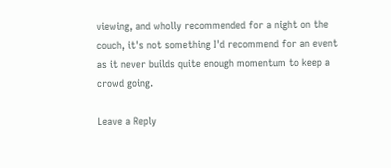viewing, and wholly recommended for a night on the couch, it's not something I'd recommend for an event as it never builds quite enough momentum to keep a crowd going.

Leave a Reply